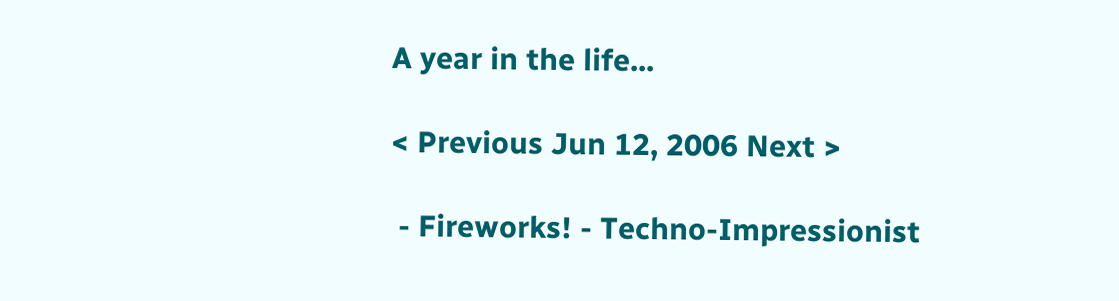A year in the life...

< Previous Jun 12, 2006 Next >

 - Fireworks! - Techno-Impressionist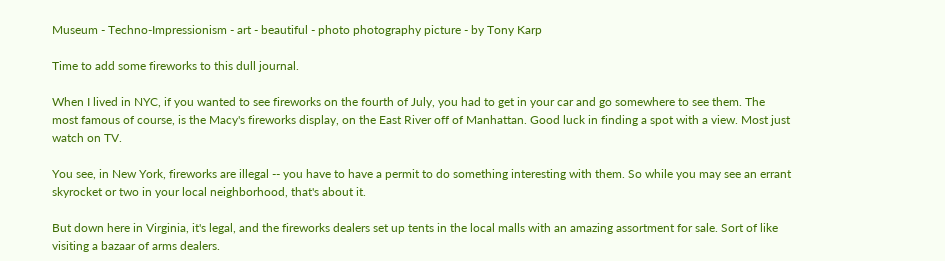Museum - Techno-Impressionism - art - beautiful - photo photography picture - by Tony Karp

Time to add some fireworks to this dull journal.

When I lived in NYC, if you wanted to see fireworks on the fourth of July, you had to get in your car and go somewhere to see them. The most famous of course, is the Macy's fireworks display, on the East River off of Manhattan. Good luck in finding a spot with a view. Most just watch on TV.

You see, in New York, fireworks are illegal -- you have to have a permit to do something interesting with them. So while you may see an errant skyrocket or two in your local neighborhood, that's about it.

But down here in Virginia, it's legal, and the fireworks dealers set up tents in the local malls with an amazing assortment for sale. Sort of like visiting a bazaar of arms dealers.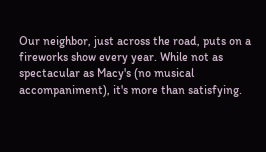Our neighbor, just across the road, puts on a fireworks show every year. While not as spectacular as Macy's (no musical accompaniment), it's more than satisfying.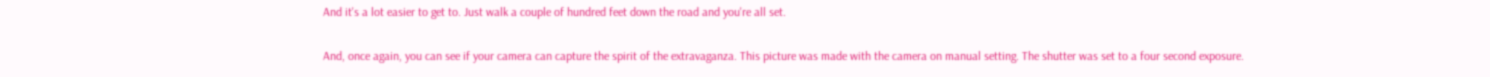And it's a lot easier to get to. Just walk a couple of hundred feet down the road and you're all set.

And, once again, you can see if your camera can capture the spirit of the extravaganza. This picture was made with the camera on manual setting. The shutter was set to a four second exposure.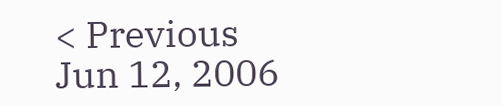< Previous Jun 12, 2006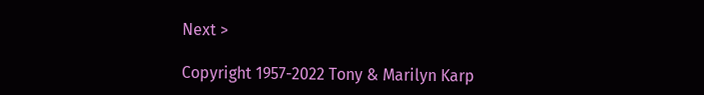Next >

Copyright 1957-2022 Tony & Marilyn Karp